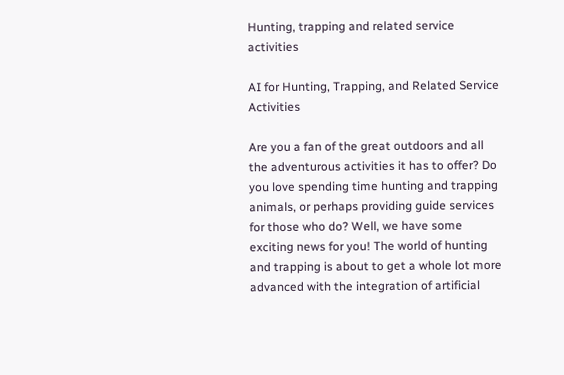Hunting, trapping and related service activities

AI for Hunting, Trapping, and Related Service Activities

Are you a fan of the great outdoors and all the adventurous activities it has to offer? Do you love spending time hunting and trapping animals, or perhaps providing guide services for those who do? Well, we have some exciting news for you! The world of hunting and trapping is about to get a whole lot more advanced with the integration of artificial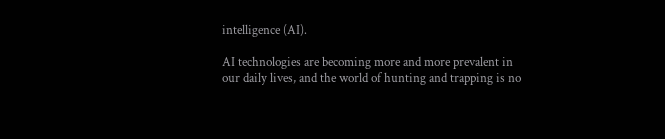intelligence (AI).

AI technologies are becoming more and more prevalent in our daily lives, and the world of hunting and trapping is no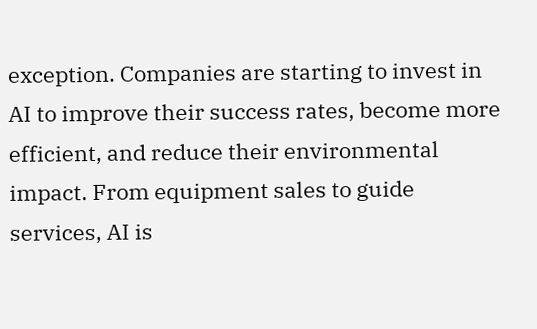exception. Companies are starting to invest in AI to improve their success rates, become more efficient, and reduce their environmental impact. From equipment sales to guide services, AI is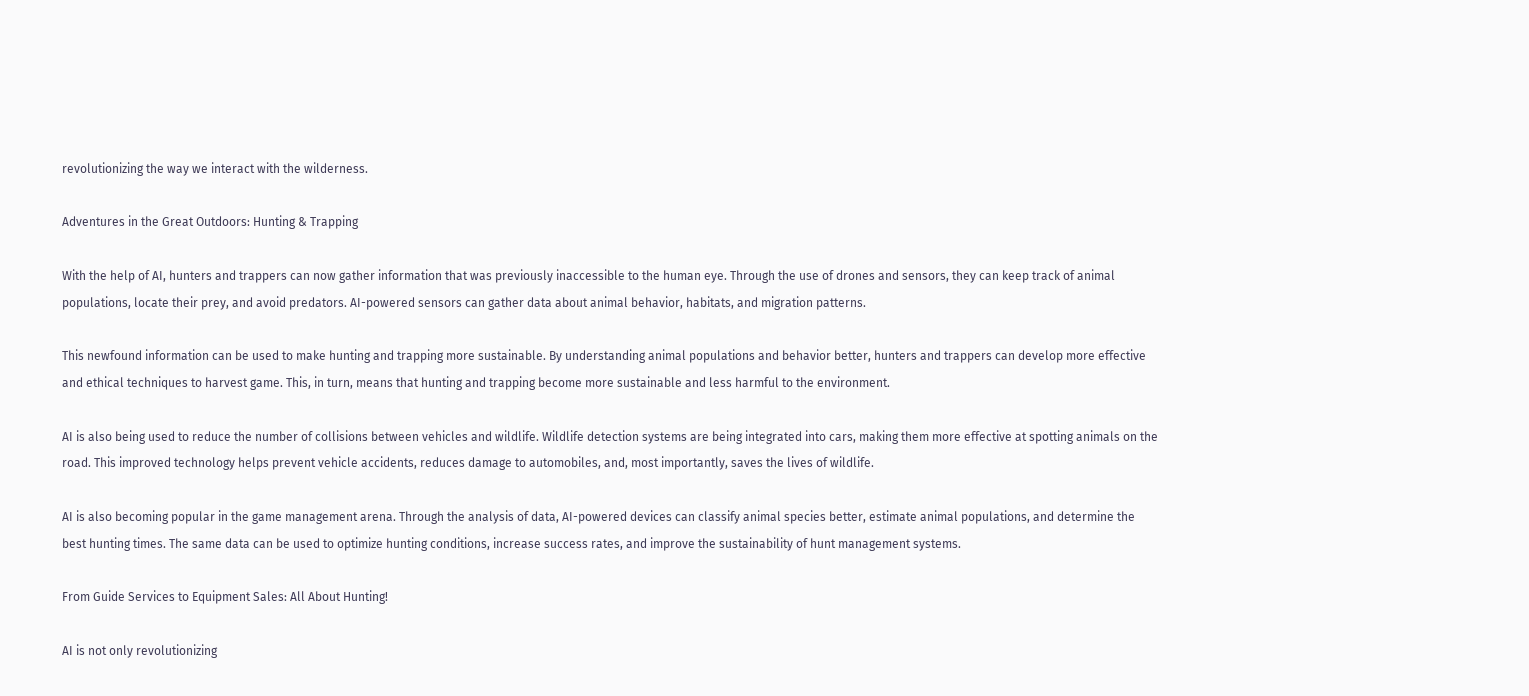revolutionizing the way we interact with the wilderness.

Adventures in the Great Outdoors: Hunting & Trapping

With the help of AI, hunters and trappers can now gather information that was previously inaccessible to the human eye. Through the use of drones and sensors, they can keep track of animal populations, locate their prey, and avoid predators. AI-powered sensors can gather data about animal behavior, habitats, and migration patterns.

This newfound information can be used to make hunting and trapping more sustainable. By understanding animal populations and behavior better, hunters and trappers can develop more effective and ethical techniques to harvest game. This, in turn, means that hunting and trapping become more sustainable and less harmful to the environment.

AI is also being used to reduce the number of collisions between vehicles and wildlife. Wildlife detection systems are being integrated into cars, making them more effective at spotting animals on the road. This improved technology helps prevent vehicle accidents, reduces damage to automobiles, and, most importantly, saves the lives of wildlife.

AI is also becoming popular in the game management arena. Through the analysis of data, AI-powered devices can classify animal species better, estimate animal populations, and determine the best hunting times. The same data can be used to optimize hunting conditions, increase success rates, and improve the sustainability of hunt management systems.

From Guide Services to Equipment Sales: All About Hunting!

AI is not only revolutionizing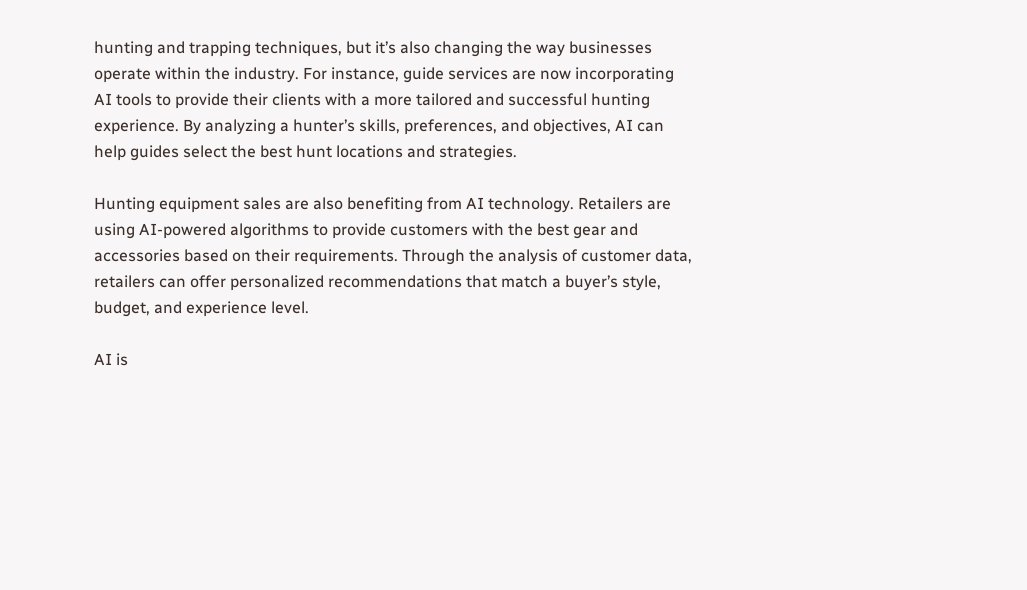hunting and trapping techniques, but it’s also changing the way businesses operate within the industry. For instance, guide services are now incorporating AI tools to provide their clients with a more tailored and successful hunting experience. By analyzing a hunter’s skills, preferences, and objectives, AI can help guides select the best hunt locations and strategies.

Hunting equipment sales are also benefiting from AI technology. Retailers are using AI-powered algorithms to provide customers with the best gear and accessories based on their requirements. Through the analysis of customer data, retailers can offer personalized recommendations that match a buyer’s style, budget, and experience level.

AI is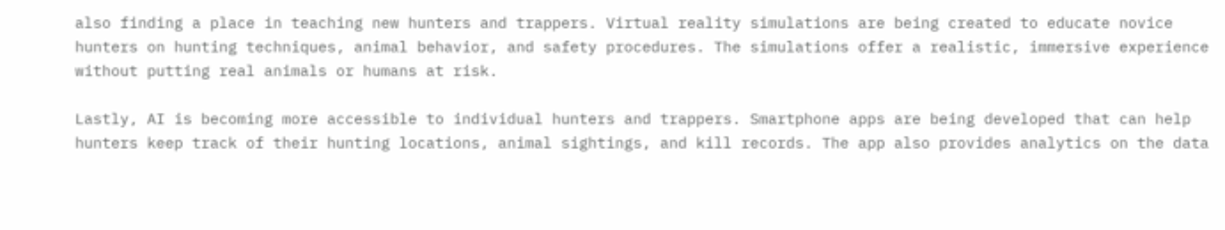also finding a place in teaching new hunters and trappers. Virtual reality simulations are being created to educate novice hunters on hunting techniques, animal behavior, and safety procedures. The simulations offer a realistic, immersive experience without putting real animals or humans at risk.

Lastly, AI is becoming more accessible to individual hunters and trappers. Smartphone apps are being developed that can help hunters keep track of their hunting locations, animal sightings, and kill records. The app also provides analytics on the data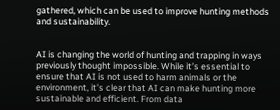gathered, which can be used to improve hunting methods and sustainability.


AI is changing the world of hunting and trapping in ways previously thought impossible. While it’s essential to ensure that AI is not used to harm animals or the environment, it’s clear that AI can make hunting more sustainable and efficient. From data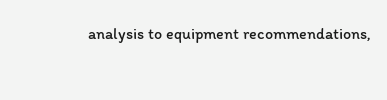analysis to equipment recommendations,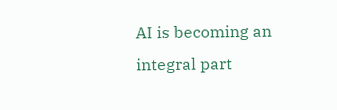AI is becoming an integral part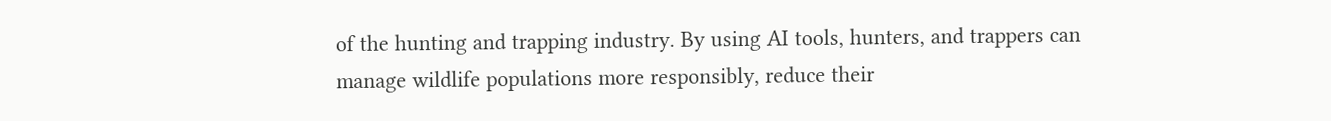of the hunting and trapping industry. By using AI tools, hunters, and trappers can manage wildlife populations more responsibly, reduce their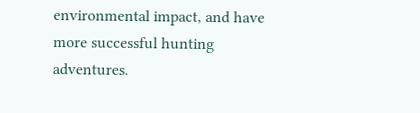environmental impact, and have more successful hunting adventures.